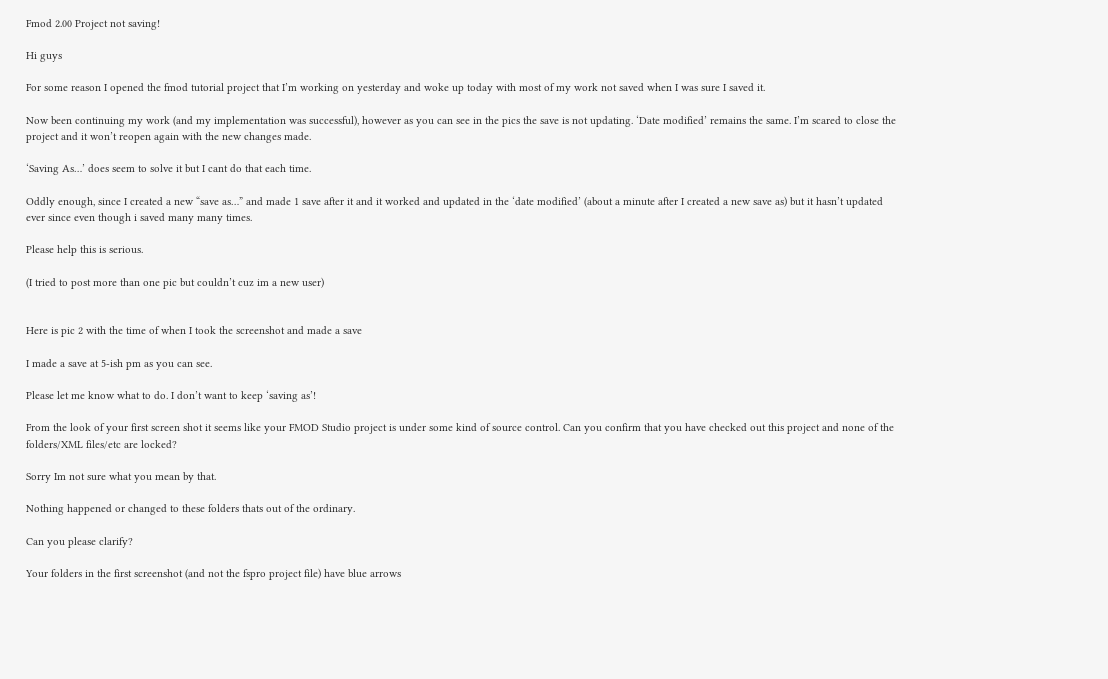Fmod 2.00 Project not saving!

Hi guys

For some reason I opened the fmod tutorial project that I’m working on yesterday and woke up today with most of my work not saved when I was sure I saved it.

Now been continuing my work (and my implementation was successful), however as you can see in the pics the save is not updating. ‘Date modified’ remains the same. I’m scared to close the project and it won’t reopen again with the new changes made.

‘Saving As…’ does seem to solve it but I cant do that each time.

Oddly enough, since I created a new “save as…” and made 1 save after it and it worked and updated in the ‘date modified’ (about a minute after I created a new save as) but it hasn’t updated ever since even though i saved many many times.

Please help this is serious.

(I tried to post more than one pic but couldn’t cuz im a new user)


Here is pic 2 with the time of when I took the screenshot and made a save

I made a save at 5-ish pm as you can see.

Please let me know what to do. I don’t want to keep ‘saving as’!

From the look of your first screen shot it seems like your FMOD Studio project is under some kind of source control. Can you confirm that you have checked out this project and none of the folders/XML files/etc are locked?

Sorry Im not sure what you mean by that.

Nothing happened or changed to these folders thats out of the ordinary.

Can you please clarify?

Your folders in the first screenshot (and not the fspro project file) have blue arrows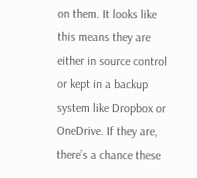on them. It looks like this means they are either in source control or kept in a backup system like Dropbox or OneDrive. If they are, there’s a chance these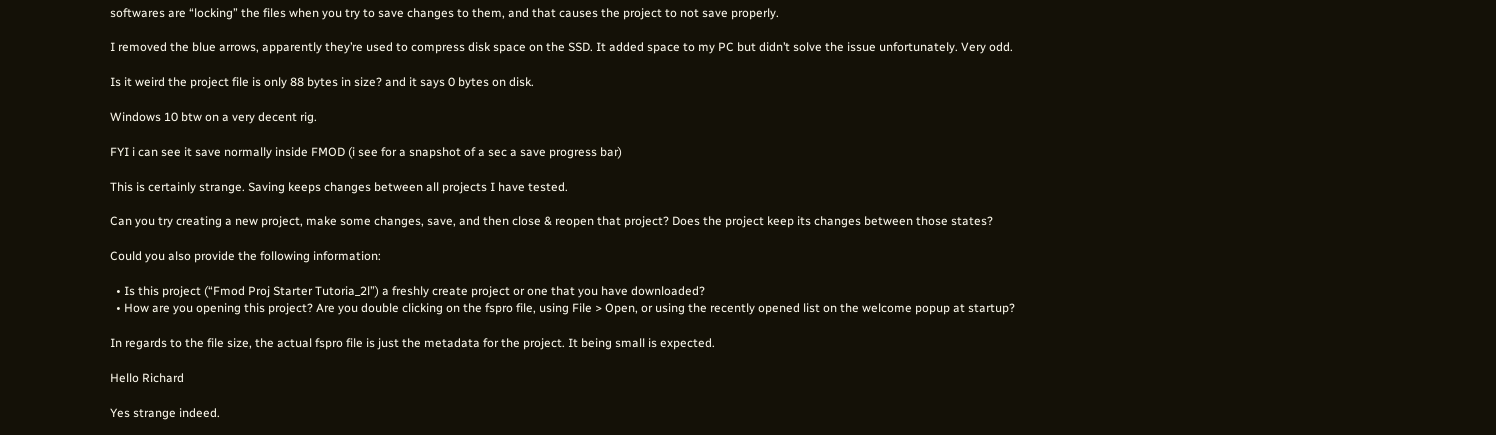softwares are “locking” the files when you try to save changes to them, and that causes the project to not save properly.

I removed the blue arrows, apparently they’re used to compress disk space on the SSD. It added space to my PC but didn’t solve the issue unfortunately. Very odd.

Is it weird the project file is only 88 bytes in size? and it says 0 bytes on disk.

Windows 10 btw on a very decent rig.

FYI i can see it save normally inside FMOD (i see for a snapshot of a sec a save progress bar)

This is certainly strange. Saving keeps changes between all projects I have tested.

Can you try creating a new project, make some changes, save, and then close & reopen that project? Does the project keep its changes between those states?

Could you also provide the following information:

  • Is this project (“Fmod Proj Starter Tutoria_2l”) a freshly create project or one that you have downloaded?
  • How are you opening this project? Are you double clicking on the fspro file, using File > Open, or using the recently opened list on the welcome popup at startup?

In regards to the file size, the actual fspro file is just the metadata for the project. It being small is expected.

Hello Richard

Yes strange indeed.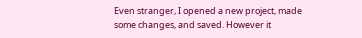Even stranger, I opened a new project, made some changes, and saved. However it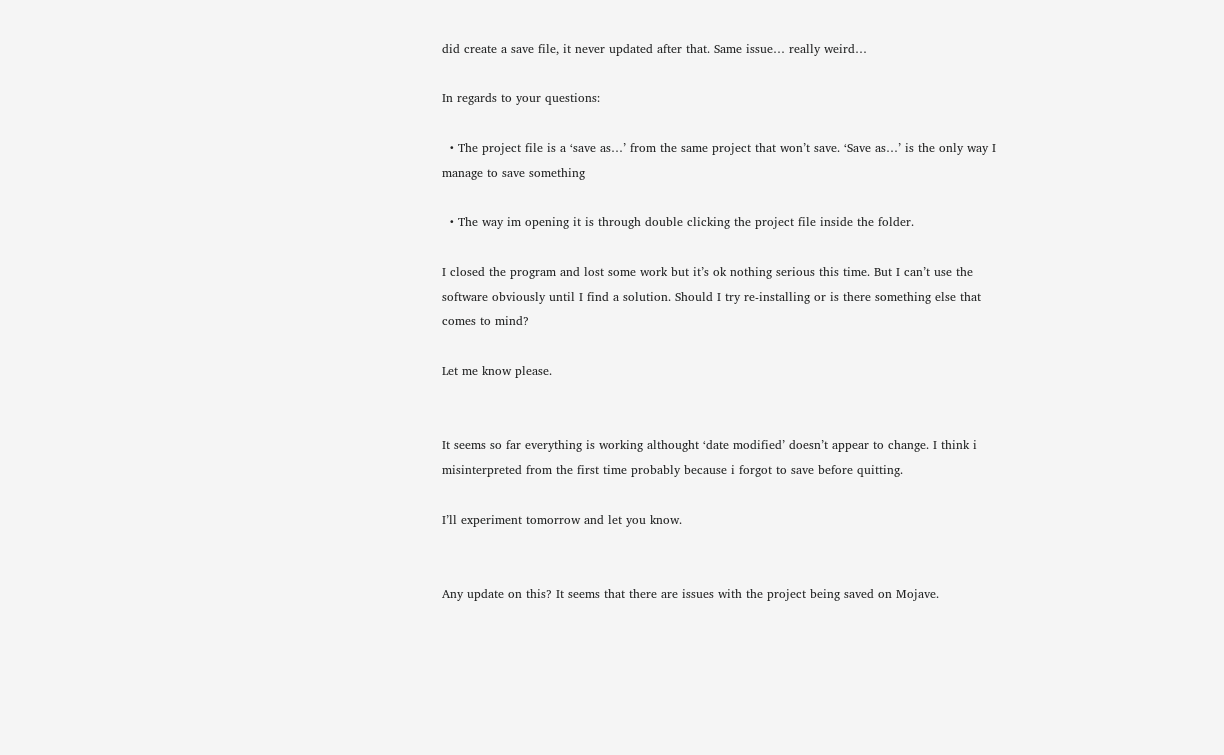did create a save file, it never updated after that. Same issue… really weird…

In regards to your questions:

  • The project file is a ‘save as…’ from the same project that won’t save. ‘Save as…’ is the only way I manage to save something

  • The way im opening it is through double clicking the project file inside the folder.

I closed the program and lost some work but it’s ok nothing serious this time. But I can’t use the software obviously until I find a solution. Should I try re-installing or is there something else that comes to mind?

Let me know please.


It seems so far everything is working althought ‘date modified’ doesn’t appear to change. I think i misinterpreted from the first time probably because i forgot to save before quitting.

I’ll experiment tomorrow and let you know.


Any update on this? It seems that there are issues with the project being saved on Mojave.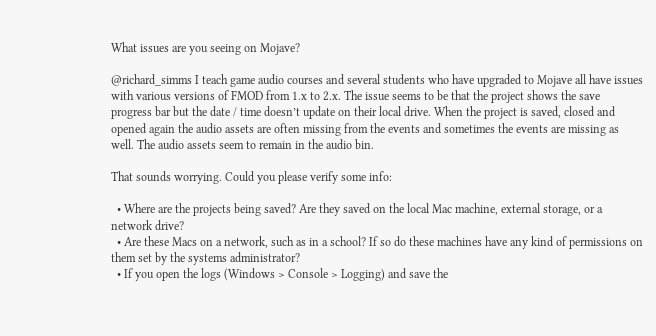What issues are you seeing on Mojave?

@richard_simms I teach game audio courses and several students who have upgraded to Mojave all have issues with various versions of FMOD from 1.x to 2.x. The issue seems to be that the project shows the save progress bar but the date / time doesn’t update on their local drive. When the project is saved, closed and opened again the audio assets are often missing from the events and sometimes the events are missing as well. The audio assets seem to remain in the audio bin.

That sounds worrying. Could you please verify some info:

  • Where are the projects being saved? Are they saved on the local Mac machine, external storage, or a network drive?
  • Are these Macs on a network, such as in a school? If so do these machines have any kind of permissions on them set by the systems administrator?
  • If you open the logs (Windows > Console > Logging) and save the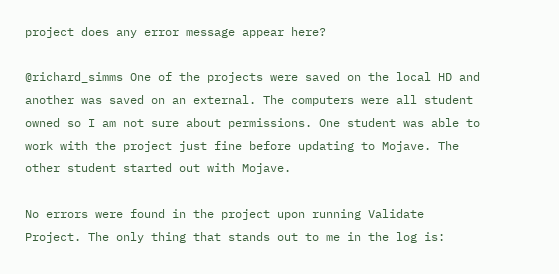project does any error message appear here?

@richard_simms One of the projects were saved on the local HD and another was saved on an external. The computers were all student owned so I am not sure about permissions. One student was able to work with the project just fine before updating to Mojave. The other student started out with Mojave.

No errors were found in the project upon running Validate Project. The only thing that stands out to me in the log is: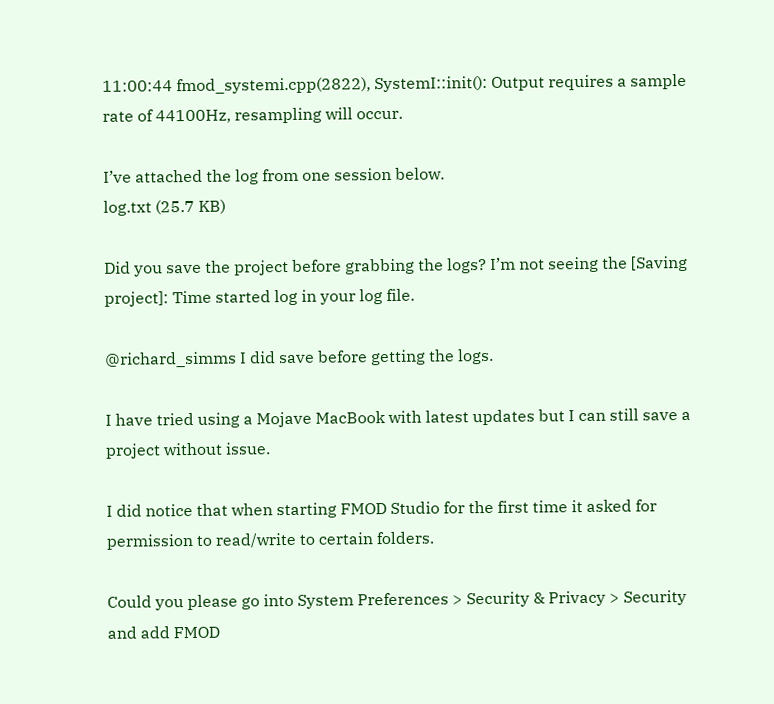11:00:44 fmod_systemi.cpp(2822), SystemI::init(): Output requires a sample rate of 44100Hz, resampling will occur.

I’ve attached the log from one session below.
log.txt (25.7 KB)

Did you save the project before grabbing the logs? I’m not seeing the [Saving project]: Time started log in your log file.

@richard_simms I did save before getting the logs.

I have tried using a Mojave MacBook with latest updates but I can still save a project without issue.

I did notice that when starting FMOD Studio for the first time it asked for permission to read/write to certain folders.

Could you please go into System Preferences > Security & Privacy > Security and add FMOD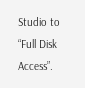Studio to “Full Disk Access”.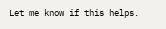Let me know if this helps.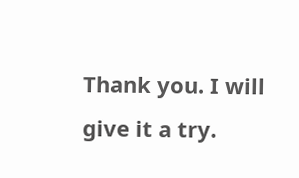Thank you. I will give it a try.